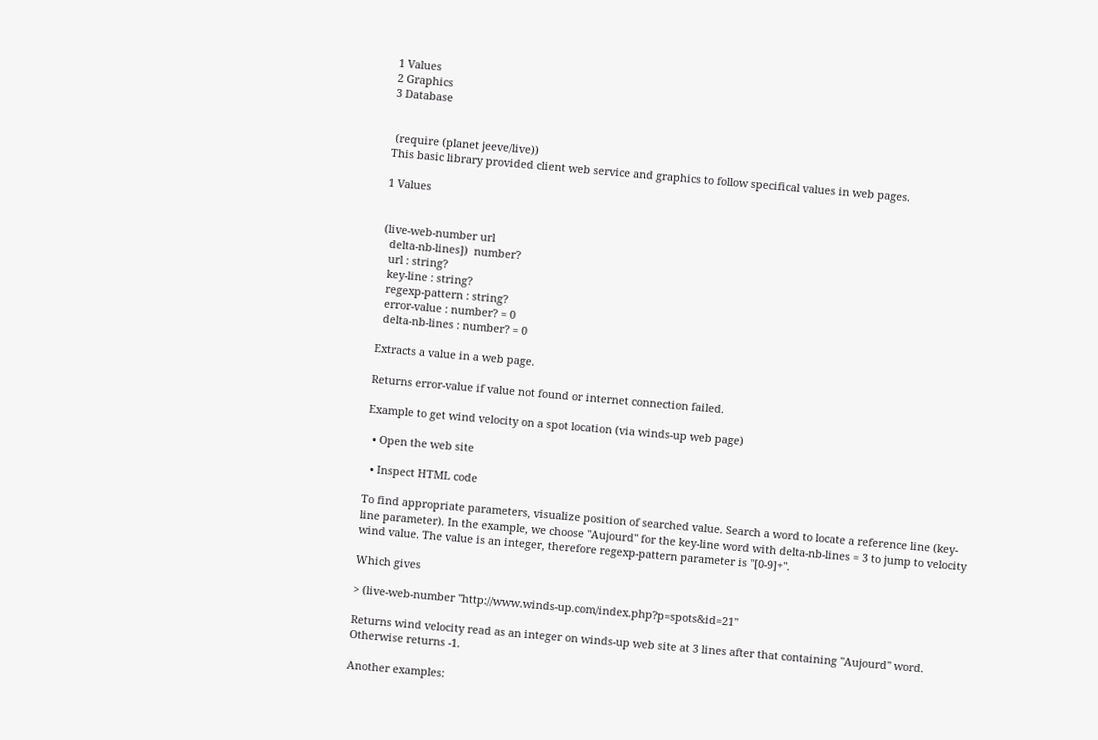1 Values
2 Graphics
3 Database


 (require (planet jeeve/live))
This basic library provided client web service and graphics to follow specifical values in web pages.

1 Values


(live-web-number url
  delta-nb-lines])  number?
  url : string?
  key-line : string?
  regexp-pattern : string?
  error-value : number? = 0
  delta-nb-lines : number? = 0

Extracts a value in a web page.

Returns error-value if value not found or internet connection failed.

Example to get wind velocity on a spot location (via winds-up web page)

  • Open the web site

  • Inspect HTML code

To find appropriate parameters, visualize position of searched value. Search a word to locate a reference line (key-line parameter). In the example, we choose "Aujourd" for the key-line word with delta-nb-lines = 3 to jump to velocity wind value. The value is an integer, therefore regexp-pattern parameter is "[0-9]+".

Which gives

> (live-web-number "http://www.winds-up.com/index.php?p=spots&id=21"

Returns wind velocity read as an integer on winds-up web site at 3 lines after that containing "Aujourd" word. Otherwise returns -1.

Another examples: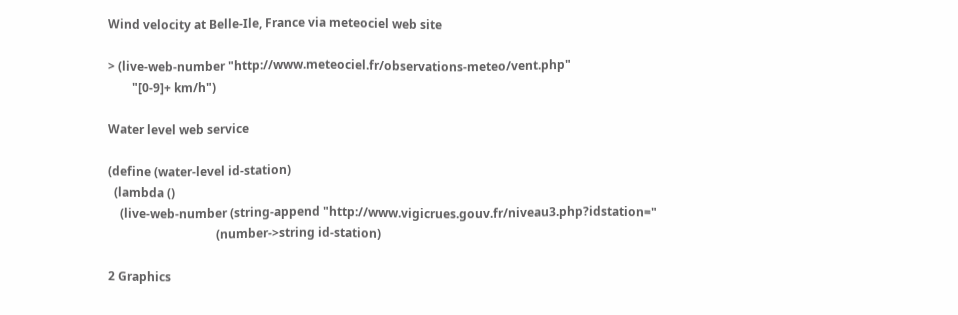Wind velocity at Belle-Ile, France via meteociel web site

> (live-web-number "http://www.meteociel.fr/observations-meteo/vent.php"
        "[0-9]+ km/h")

Water level web service

(define (water-level id-station)
  (lambda ()
    (live-web-number (string-append "http://www.vigicrues.gouv.fr/niveau3.php?idstation="
                                    (number->string id-station)

2 Graphics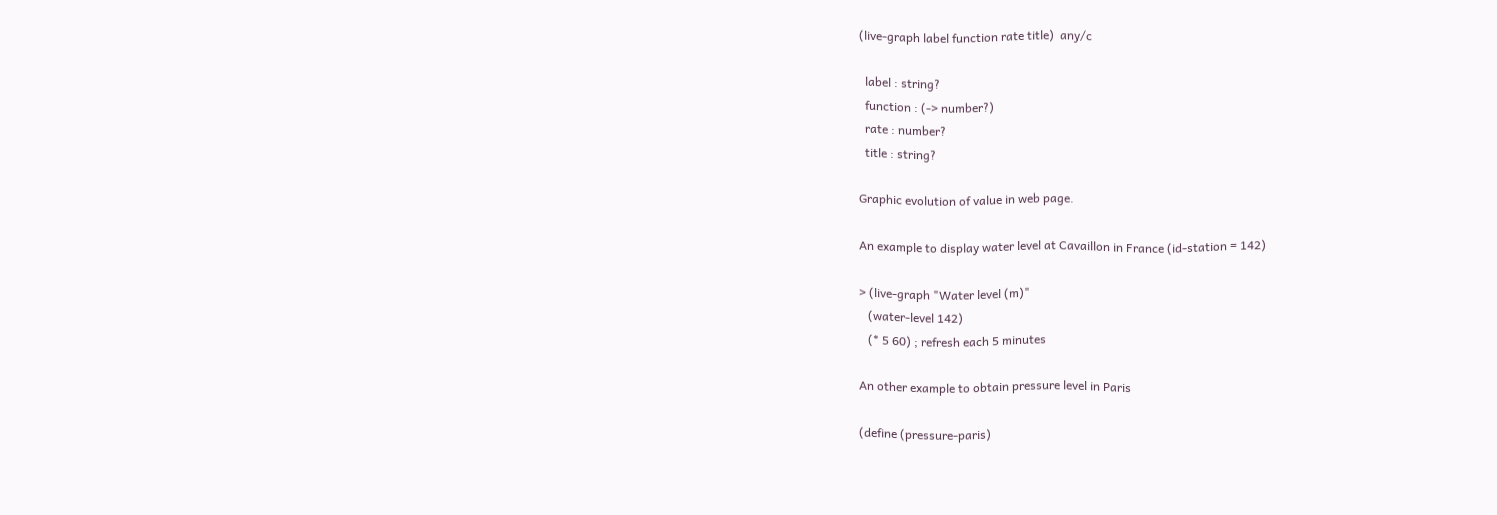(live-graph label function rate title)  any/c

  label : string?
  function : (-> number?)
  rate : number?
  title : string?

Graphic evolution of value in web page.

An example to display water level at Cavaillon in France (id-station = 142)

> (live-graph "Water level (m)"
   (water-level 142)
   (* 5 60) ; refresh each 5 minutes

An other example to obtain pressure level in Paris

(define (pressure-paris)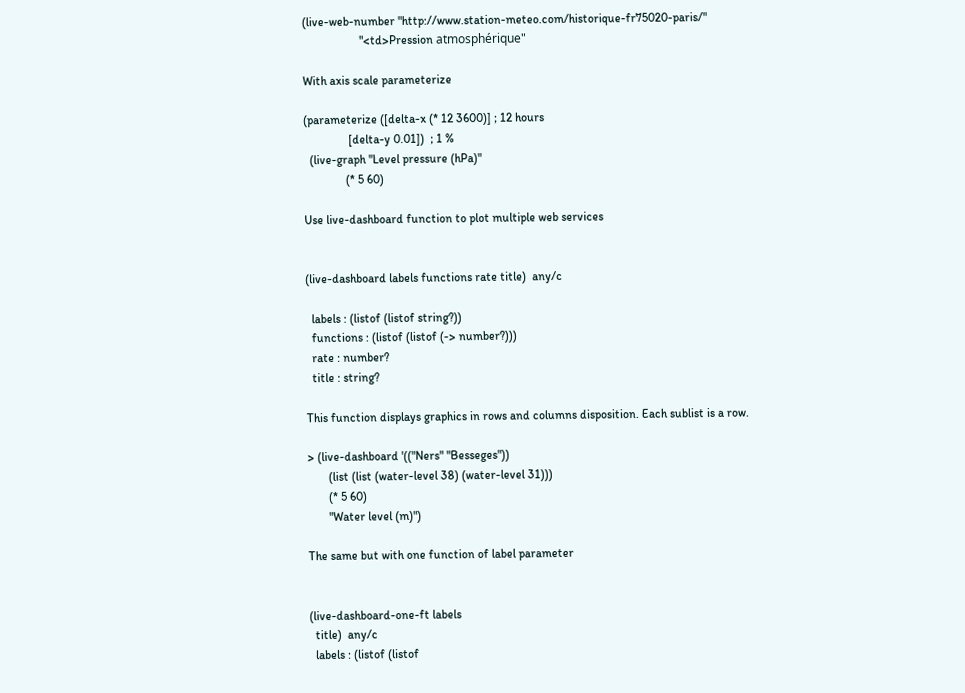(live-web-number "http://www.station-meteo.com/historique-fr75020-paris/"
                   "<td>Pression atmosphérique"

With axis scale parameterize

(parameterize ([delta-x (* 12 3600)] ; 12 hours
               [delta-y 0.01])  ; 1 %
  (live-graph "Level pressure (hPa)"
              (* 5 60)

Use live-dashboard function to plot multiple web services


(live-dashboard labels functions rate title)  any/c

  labels : (listof (listof string?))
  functions : (listof (listof (-> number?)))
  rate : number?
  title : string?

This function displays graphics in rows and columns disposition. Each sublist is a row.

> (live-dashboard '(("Ners" "Besseges"))
       (list (list (water-level 38) (water-level 31)))
       (* 5 60)
       "Water level (m)")

The same but with one function of label parameter


(live-dashboard-one-ft labels
  title)  any/c
  labels : (listof (listof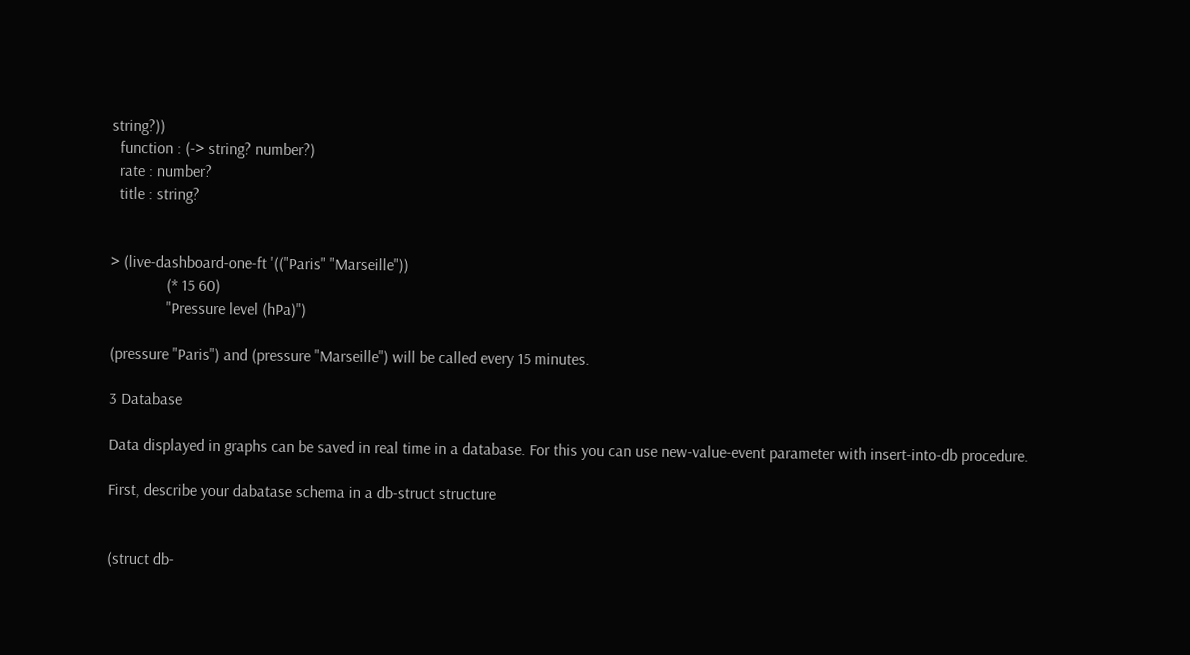string?))
  function : (-> string? number?)
  rate : number?
  title : string?


> (live-dashboard-one-ft '(("Paris" "Marseille"))
              (* 15 60)
              "Pressure level (hPa)")

(pressure "Paris") and (pressure "Marseille") will be called every 15 minutes.

3 Database

Data displayed in graphs can be saved in real time in a database. For this you can use new-value-event parameter with insert-into-db procedure.

First, describe your dabatase schema in a db-struct structure


(struct db-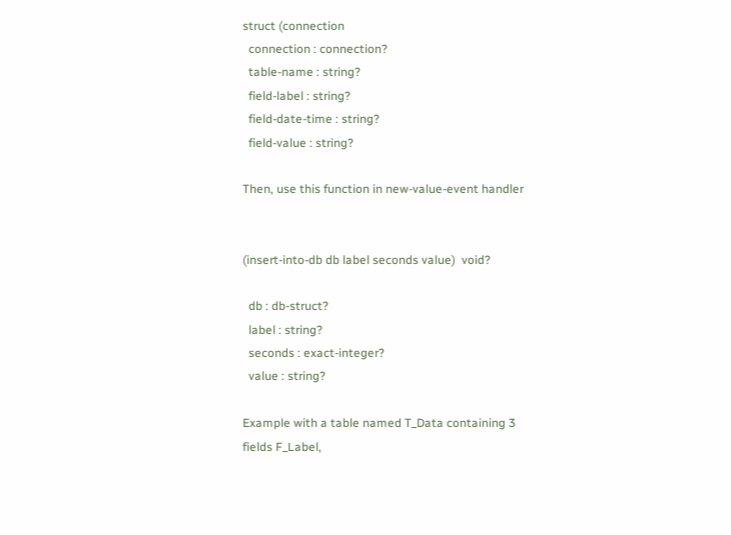struct (connection
  connection : connection?
  table-name : string?
  field-label : string?
  field-date-time : string?
  field-value : string?

Then, use this function in new-value-event handler


(insert-into-db db label seconds value)  void?

  db : db-struct?
  label : string?
  seconds : exact-integer?
  value : string?

Example with a table named T_Data containing 3 fields F_Label,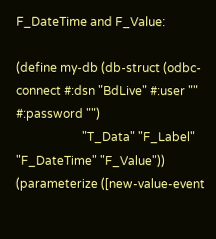F_DateTime and F_Value:

(define my-db (db-struct (odbc-connect #:dsn "BdLive" #:user "" #:password "")
                      "T_Data" "F_Label" "F_DateTime" "F_Value"))
(parameterize ([new-value-event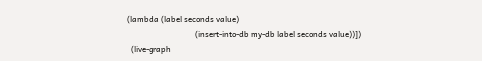(lambda (label seconds value)
                                  (insert-into-db my-db label seconds value))])
  (live-graph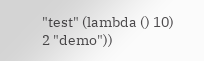"test" (lambda () 10) 2 "demo"))